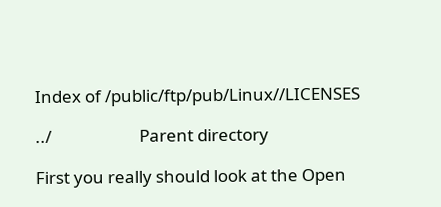Index of /public/ftp/pub/Linux//LICENSES

../                      Parent directory

First you really should look at the Open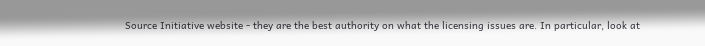Source Initiative website - they are the best authority on what the licensing issues are. In particular, look at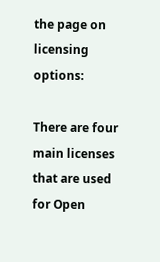the page on licensing options:

There are four main licenses that are used for Open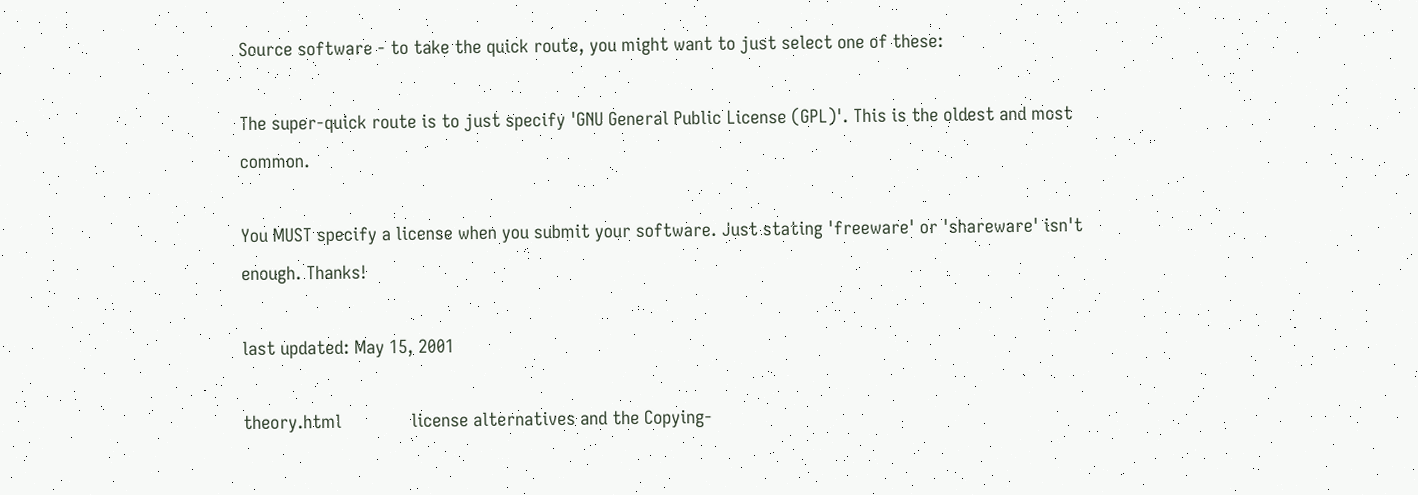Source software - to take the quick route, you might want to just select one of these:

The super-quick route is to just specify 'GNU General Public License (GPL)'. This is the oldest and most common.

You MUST specify a license when you submit your software. Just stating 'freeware' or 'shareware' isn't enough. Thanks!

last updated: May 15, 2001

theory.html              license alternatives and the Copying-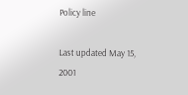Policy line

Last updated May 15, 2001